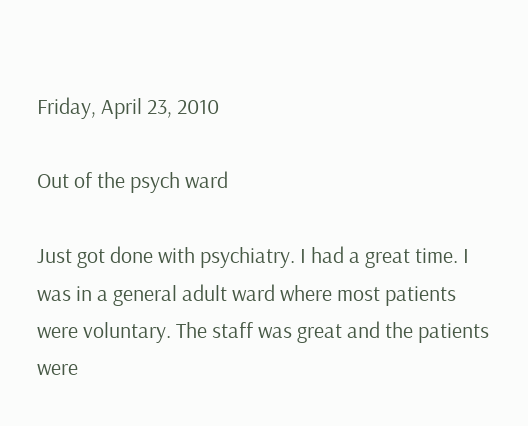Friday, April 23, 2010

Out of the psych ward

Just got done with psychiatry. I had a great time. I was in a general adult ward where most patients were voluntary. The staff was great and the patients were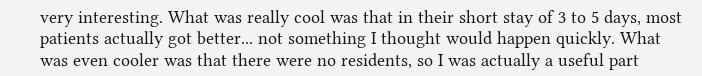very interesting. What was really cool was that in their short stay of 3 to 5 days, most patients actually got better... not something I thought would happen quickly. What was even cooler was that there were no residents, so I was actually a useful part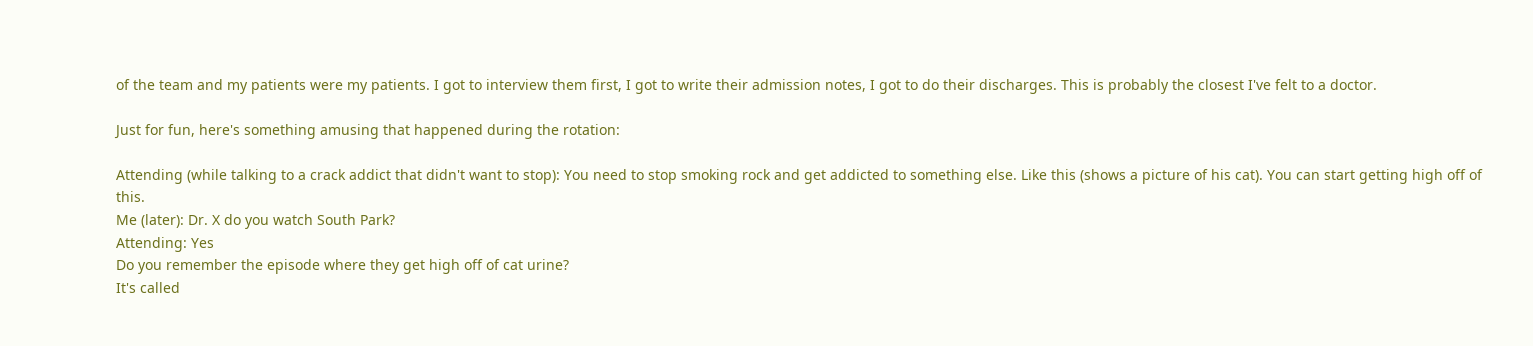of the team and my patients were my patients. I got to interview them first, I got to write their admission notes, I got to do their discharges. This is probably the closest I've felt to a doctor.

Just for fun, here's something amusing that happened during the rotation:

Attending (while talking to a crack addict that didn't want to stop): You need to stop smoking rock and get addicted to something else. Like this (shows a picture of his cat). You can start getting high off of this.
Me (later): Dr. X do you watch South Park?
Attending: Yes
Do you remember the episode where they get high off of cat urine?
It's called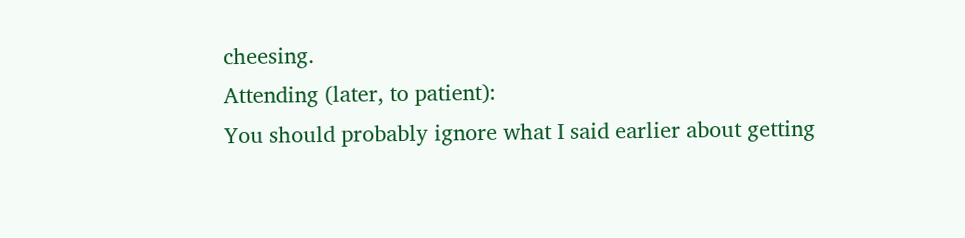cheesing.
Attending (later, to patient):
You should probably ignore what I said earlier about getting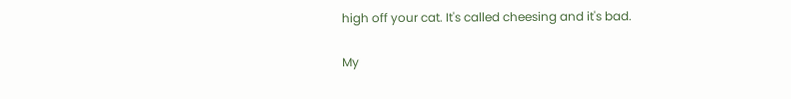high off your cat. It's called cheesing and it's bad.

My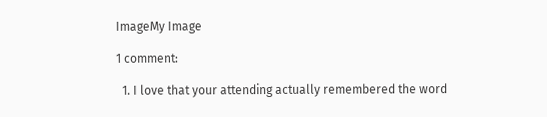ImageMy Image

1 comment:

  1. I love that your attending actually remembered the word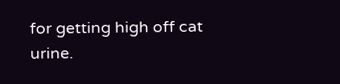for getting high off cat urine.